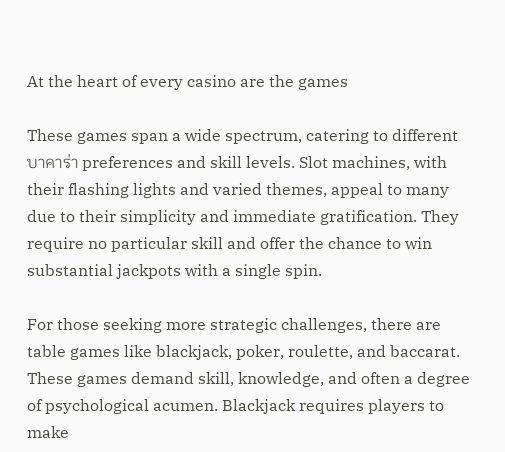At the heart of every casino are the games

These games span a wide spectrum, catering to different บาคาร่า preferences and skill levels. Slot machines, with their flashing lights and varied themes, appeal to many due to their simplicity and immediate gratification. They require no particular skill and offer the chance to win substantial jackpots with a single spin.

For those seeking more strategic challenges, there are table games like blackjack, poker, roulette, and baccarat. These games demand skill, knowledge, and often a degree of psychological acumen. Blackjack requires players to make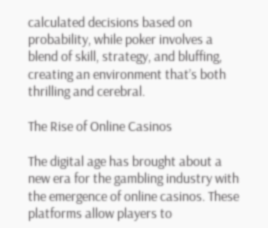calculated decisions based on probability, while poker involves a blend of skill, strategy, and bluffing, creating an environment that’s both thrilling and cerebral.

The Rise of Online Casinos

The digital age has brought about a new era for the gambling industry with the emergence of online casinos. These platforms allow players to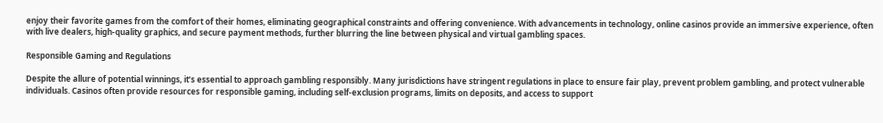enjoy their favorite games from the comfort of their homes, eliminating geographical constraints and offering convenience. With advancements in technology, online casinos provide an immersive experience, often with live dealers, high-quality graphics, and secure payment methods, further blurring the line between physical and virtual gambling spaces.

Responsible Gaming and Regulations

Despite the allure of potential winnings, it’s essential to approach gambling responsibly. Many jurisdictions have stringent regulations in place to ensure fair play, prevent problem gambling, and protect vulnerable individuals. Casinos often provide resources for responsible gaming, including self-exclusion programs, limits on deposits, and access to support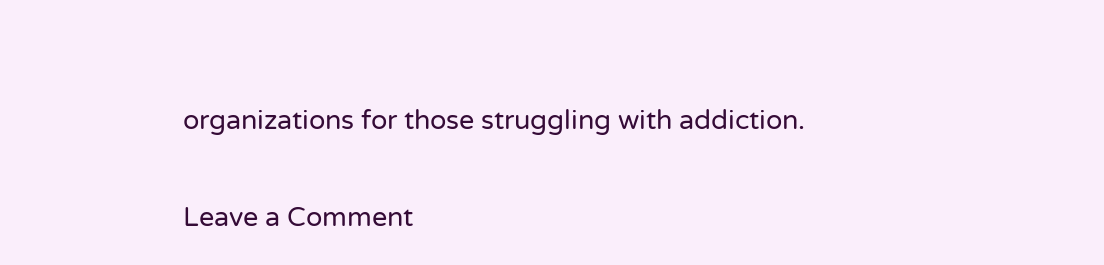organizations for those struggling with addiction.

Leave a Comment